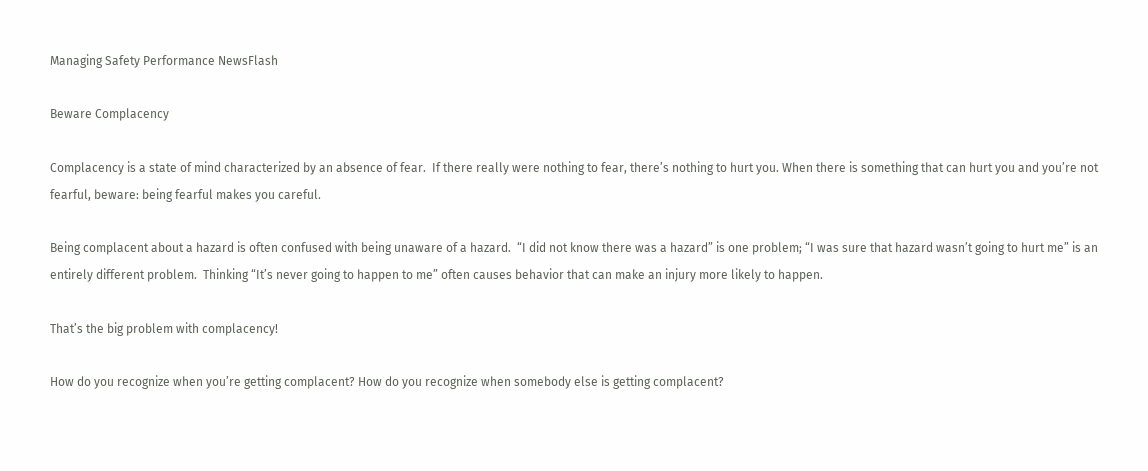Managing Safety Performance NewsFlash

Beware Complacency

Complacency is a state of mind characterized by an absence of fear.  If there really were nothing to fear, there’s nothing to hurt you. When there is something that can hurt you and you’re not fearful, beware: being fearful makes you careful.

Being complacent about a hazard is often confused with being unaware of a hazard.  “I did not know there was a hazard” is one problem; “I was sure that hazard wasn’t going to hurt me” is an entirely different problem.  Thinking “It’s never going to happen to me” often causes behavior that can make an injury more likely to happen.

That’s the big problem with complacency!

How do you recognize when you’re getting complacent? How do you recognize when somebody else is getting complacent?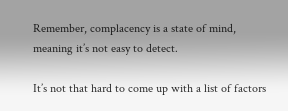Remember, complacency is a state of mind, meaning it’s not easy to detect.

It’s not that hard to come up with a list of factors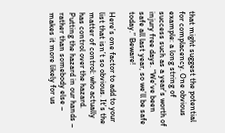that might suggest the potential for complacency. One obvious example: a long string of success such as a year’s worth of injury free days. “We’ve been safe all last year, so we’ll be safe today.” Beware!

Here’s one factor to add to your list that isn’t so obvious. It’s the matter of control: who actually has control over the hazard. Putting the hazard in our hands – rather than somebody else – makes it more likely for us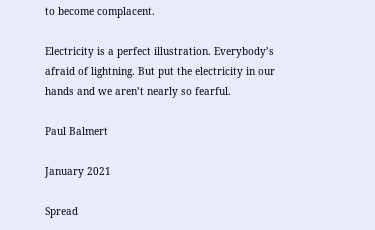to become complacent.

Electricity is a perfect illustration. Everybody’s afraid of lightning. But put the electricity in our hands and we aren’t nearly so fearful.

Paul Balmert

January 2021

Spread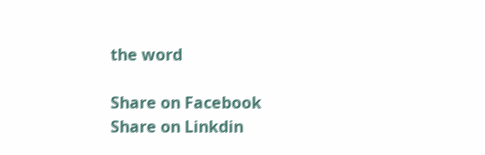the word

Share on Facebook
Share on Linkdin